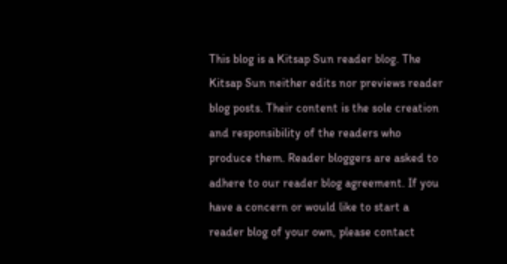This blog is a Kitsap Sun reader blog. The Kitsap Sun neither edits nor previews reader blog posts. Their content is the sole creation and responsibility of the readers who produce them. Reader bloggers are asked to adhere to our reader blog agreement. If you have a concern or would like to start a reader blog of your own, please contact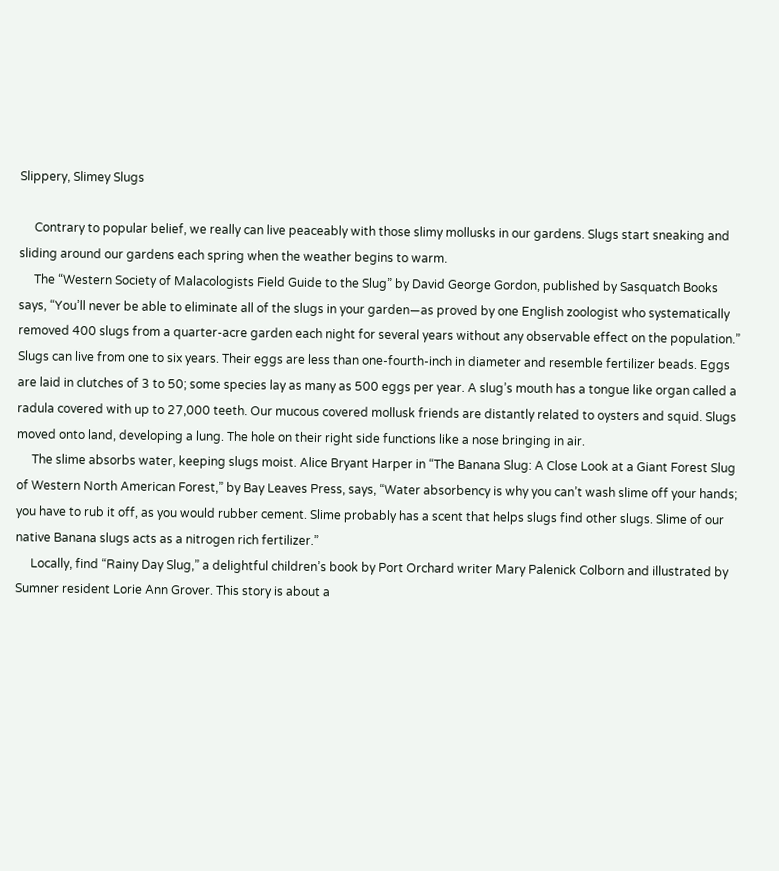Slippery, Slimey Slugs

     Contrary to popular belief, we really can live peaceably with those slimy mollusks in our gardens. Slugs start sneaking and sliding around our gardens each spring when the weather begins to warm.
     The “Western Society of Malacologists Field Guide to the Slug” by David George Gordon, published by Sasquatch Books says, “You’ll never be able to eliminate all of the slugs in your garden—as proved by one English zoologist who systematically removed 400 slugs from a quarter-acre garden each night for several years without any observable effect on the population.”
Slugs can live from one to six years. Their eggs are less than one-fourth-inch in diameter and resemble fertilizer beads. Eggs are laid in clutches of 3 to 50; some species lay as many as 500 eggs per year. A slug’s mouth has a tongue like organ called a radula covered with up to 27,000 teeth. Our mucous covered mollusk friends are distantly related to oysters and squid. Slugs moved onto land, developing a lung. The hole on their right side functions like a nose bringing in air.
     The slime absorbs water, keeping slugs moist. Alice Bryant Harper in “The Banana Slug: A Close Look at a Giant Forest Slug of Western North American Forest,” by Bay Leaves Press, says, “Water absorbency is why you can’t wash slime off your hands; you have to rub it off, as you would rubber cement. Slime probably has a scent that helps slugs find other slugs. Slime of our native Banana slugs acts as a nitrogen rich fertilizer.”
     Locally, find “Rainy Day Slug,” a delightful children’s book by Port Orchard writer Mary Palenick Colborn and illustrated by Sumner resident Lorie Ann Grover. This story is about a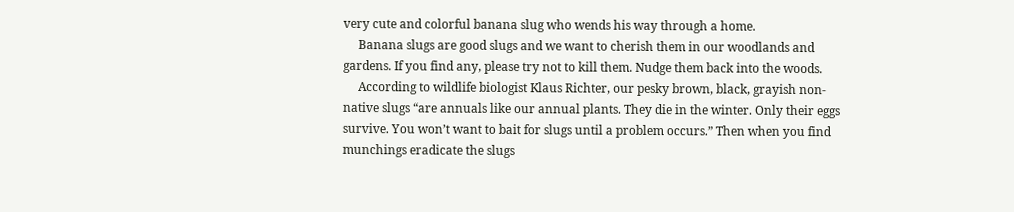very cute and colorful banana slug who wends his way through a home.
     Banana slugs are good slugs and we want to cherish them in our woodlands and gardens. If you find any, please try not to kill them. Nudge them back into the woods.
     According to wildlife biologist Klaus Richter, our pesky brown, black, grayish non-native slugs “are annuals like our annual plants. They die in the winter. Only their eggs survive. You won’t want to bait for slugs until a problem occurs.” Then when you find munchings eradicate the slugs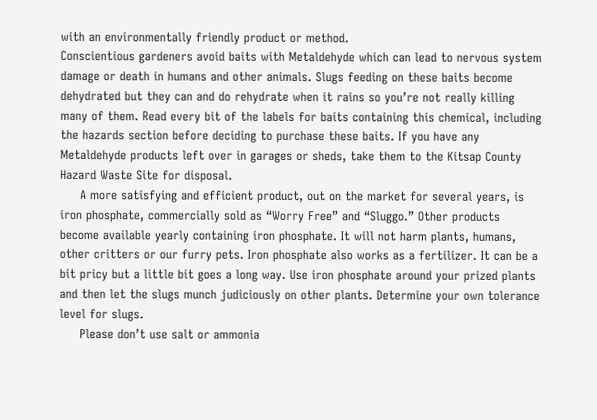with an environmentally friendly product or method.
Conscientious gardeners avoid baits with Metaldehyde which can lead to nervous system damage or death in humans and other animals. Slugs feeding on these baits become dehydrated but they can and do rehydrate when it rains so you’re not really killing many of them. Read every bit of the labels for baits containing this chemical, including the hazards section before deciding to purchase these baits. If you have any Metaldehyde products left over in garages or sheds, take them to the Kitsap County Hazard Waste Site for disposal.
     A more satisfying and efficient product, out on the market for several years, is iron phosphate, commercially sold as “Worry Free” and “Sluggo.” Other products become available yearly containing iron phosphate. It will not harm plants, humans, other critters or our furry pets. Iron phosphate also works as a fertilizer. It can be a bit pricy but a little bit goes a long way. Use iron phosphate around your prized plants and then let the slugs munch judiciously on other plants. Determine your own tolerance level for slugs.
     Please don’t use salt or ammonia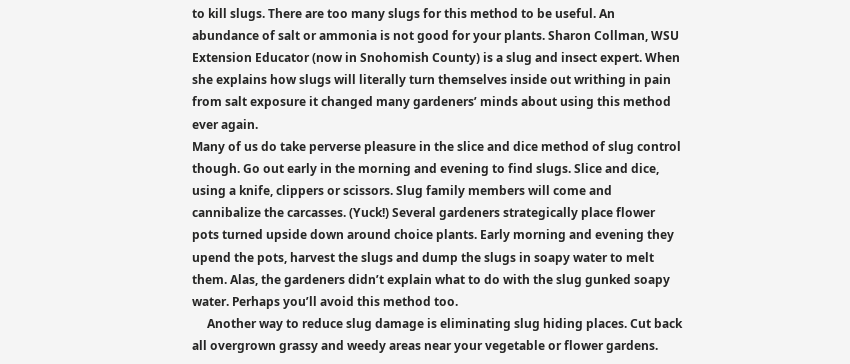to kill slugs. There are too many slugs for this method to be useful. An abundance of salt or ammonia is not good for your plants. Sharon Collman, WSU Extension Educator (now in Snohomish County) is a slug and insect expert. When she explains how slugs will literally turn themselves inside out writhing in pain from salt exposure it changed many gardeners’ minds about using this method ever again.
Many of us do take perverse pleasure in the slice and dice method of slug control though. Go out early in the morning and evening to find slugs. Slice and dice, using a knife, clippers or scissors. Slug family members will come and cannibalize the carcasses. (Yuck!) Several gardeners strategically place flower pots turned upside down around choice plants. Early morning and evening they upend the pots, harvest the slugs and dump the slugs in soapy water to melt them. Alas, the gardeners didn’t explain what to do with the slug gunked soapy water. Perhaps you’ll avoid this method too.
     Another way to reduce slug damage is eliminating slug hiding places. Cut back all overgrown grassy and weedy areas near your vegetable or flower gardens.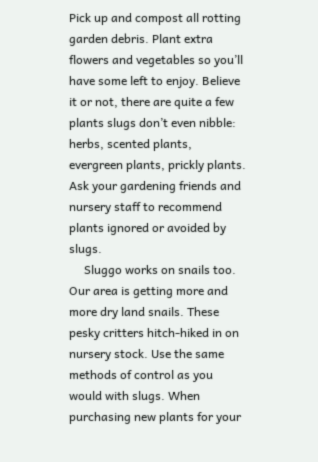Pick up and compost all rotting garden debris. Plant extra flowers and vegetables so you’ll have some left to enjoy. Believe it or not, there are quite a few plants slugs don’t even nibble: herbs, scented plants, evergreen plants, prickly plants. Ask your gardening friends and nursery staff to recommend plants ignored or avoided by slugs.
     Sluggo works on snails too. Our area is getting more and more dry land snails. These pesky critters hitch-hiked in on nursery stock. Use the same methods of control as you would with slugs. When purchasing new plants for your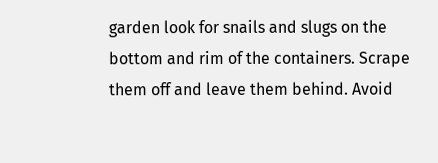garden look for snails and slugs on the bottom and rim of the containers. Scrape them off and leave them behind. Avoid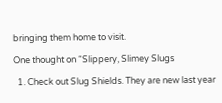bringing them home to visit.

One thought on “Slippery, Slimey Slugs

  1. Check out Slug Shields. They are new last year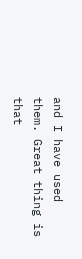and I have used them. Great thing is that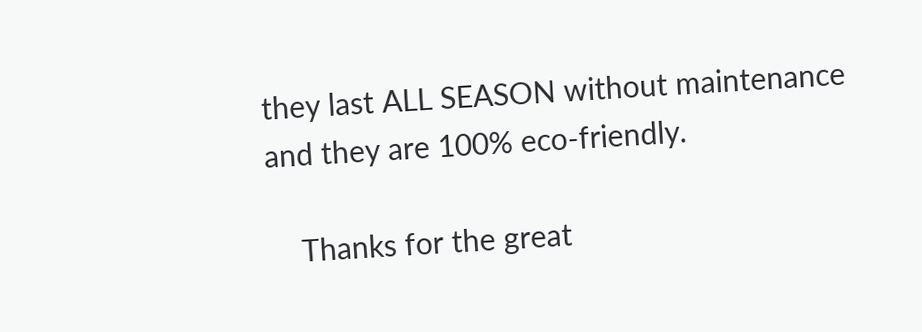they last ALL SEASON without maintenance and they are 100% eco-friendly.

    Thanks for the great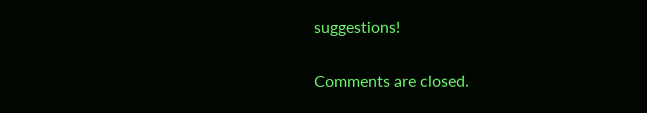suggestions!

Comments are closed.